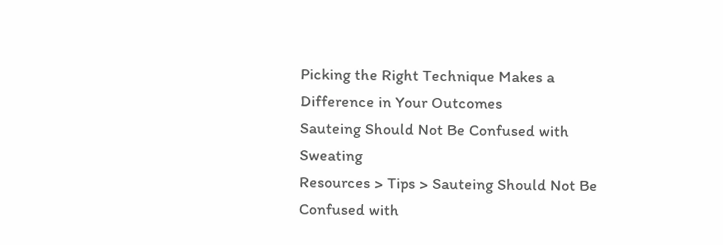Picking the Right Technique Makes a Difference in Your Outcomes
Sauteing Should Not Be Confused with Sweating
Resources > Tips > Sauteing Should Not Be Confused with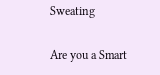Sweating

Are you a Smart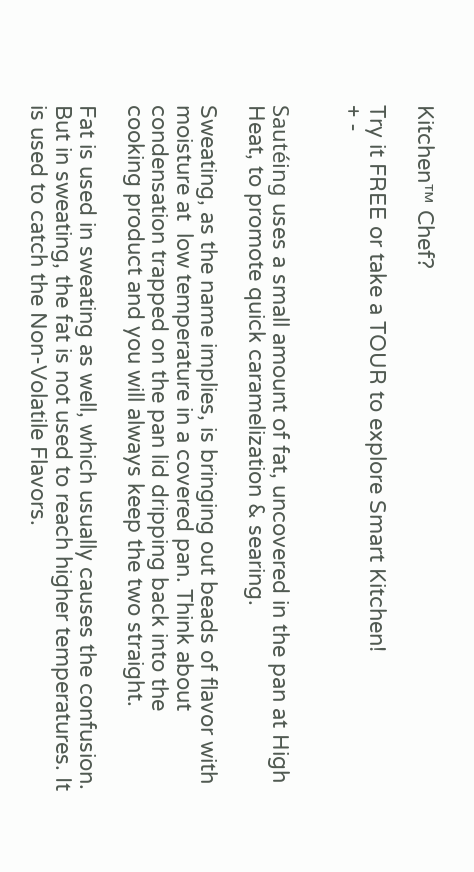Kitchen™ Chef?

Try it FREE or take a TOUR to explore Smart Kitchen!
+ -


Sautéing uses a small amount of fat, uncovered in the pan at High Heat, to promote quick caramelization & searing.

Sweating, as the name implies, is bringing out beads of flavor with moisture at  low temperature in a covered pan. Think about condensation trapped on the pan lid dripping back into the cooking product and you will always keep the two straight.

Fat is used in sweating as well, which usually causes the confusion. But in sweating, the fat is not used to reach higher temperatures. It is used to catch the Non-Volatile Flavors.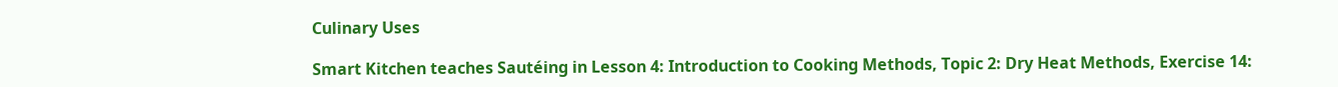Culinary Uses

Smart Kitchen teaches Sautéing in Lesson 4: Introduction to Cooking Methods, Topic 2: Dry Heat Methods, Exercise 14: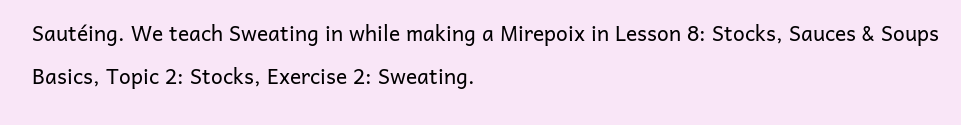Sautéing. We teach Sweating in while making a Mirepoix in Lesson 8: Stocks, Sauces & Soups Basics, Topic 2: Stocks, Exercise 2: Sweating.